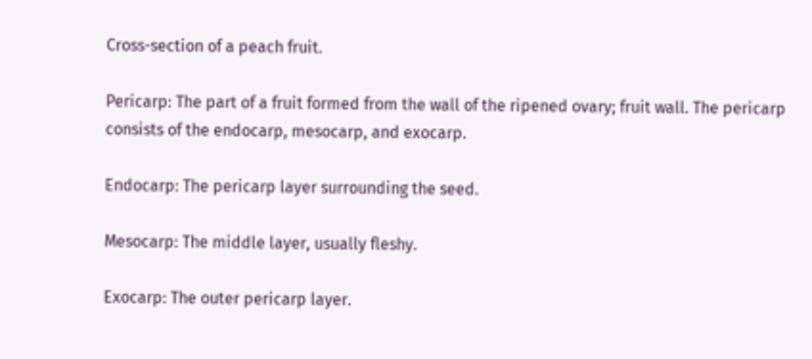Cross-section of a peach fruit.

Pericarp: The part of a fruit formed from the wall of the ripened ovary; fruit wall. The pericarp consists of the endocarp, mesocarp, and exocarp.

Endocarp: The pericarp layer surrounding the seed.

Mesocarp: The middle layer, usually fleshy.

Exocarp: The outer pericarp layer.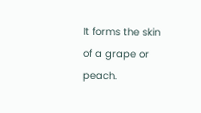It forms the skin of a grape or peach.